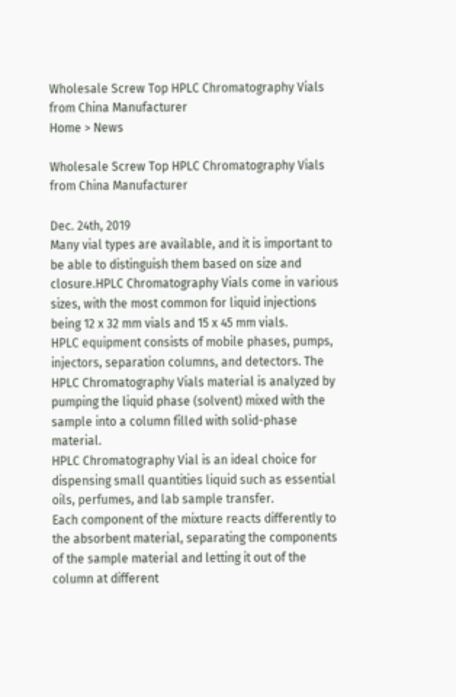Wholesale Screw Top HPLC Chromatography Vials from China Manufacturer
Home > News

Wholesale Screw Top HPLC Chromatography Vials from China Manufacturer

Dec. 24th, 2019
Many vial types are available, and it is important to be able to distinguish them based on size and closure.HPLC Chromatography Vials come in various sizes, with the most common for liquid injections being 12 x 32 mm vials and 15 x 45 mm vials.
HPLC equipment consists of mobile phases, pumps, injectors, separation columns, and detectors. The HPLC Chromatography Vials material is analyzed by pumping the liquid phase (solvent) mixed with the sample into a column filled with solid-phase material.
HPLC Chromatography Vial is an ideal choice for dispensing small quantities liquid such as essential oils, perfumes, and lab sample transfer.
Each component of the mixture reacts differently to the absorbent material, separating the components of the sample material and letting it out of the column at different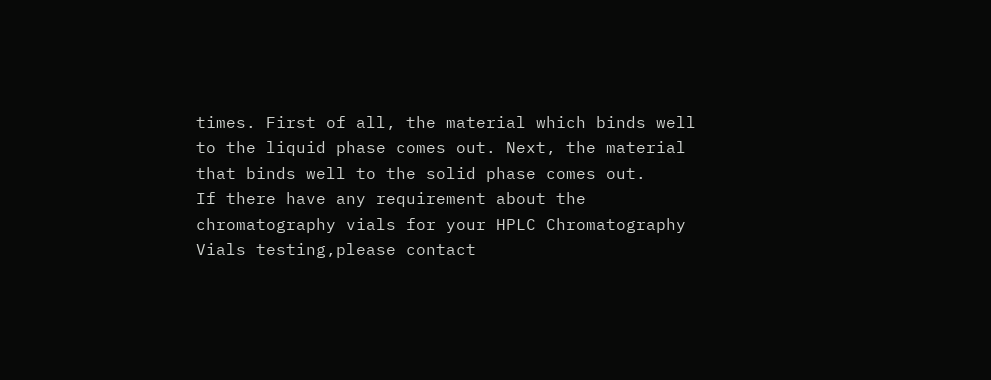times. First of all, the material which binds well to the liquid phase comes out. Next, the material that binds well to the solid phase comes out.
If there have any requirement about the chromatography vials for your HPLC Chromatography Vials testing,please contact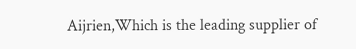Aijrien,Which is the leading supplier of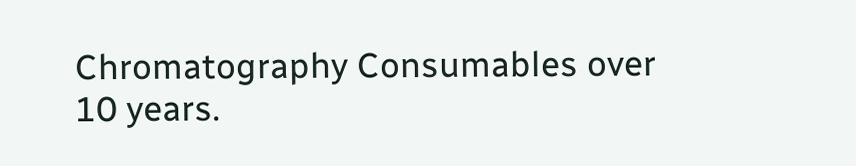Chromatography Consumables over 10 years.